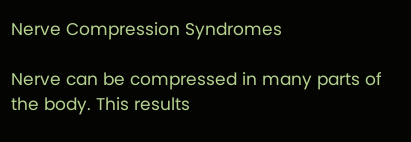Nerve Compression Syndromes

Nerve can be compressed in many parts of the body. This results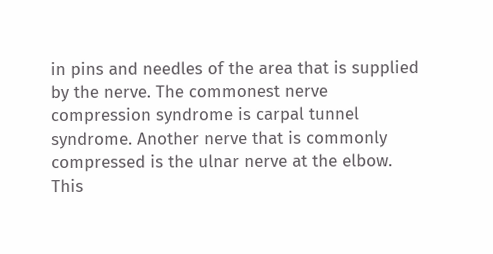in pins and needles of the area that is supplied by the nerve. The commonest nerve compression syndrome is carpal tunnel syndrome. Another nerve that is commonly compressed is the ulnar nerve at the elbow. This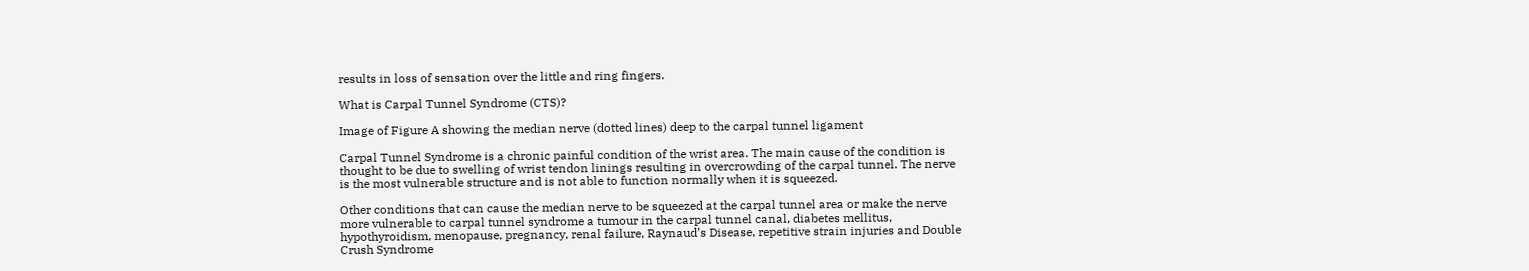results in loss of sensation over the little and ring fingers.

What is Carpal Tunnel Syndrome (CTS)?

Image of Figure A showing the median nerve (dotted lines) deep to the carpal tunnel ligament

Carpal Tunnel Syndrome is a chronic painful condition of the wrist area. The main cause of the condition is thought to be due to swelling of wrist tendon linings resulting in overcrowding of the carpal tunnel. The nerve is the most vulnerable structure and is not able to function normally when it is squeezed.

Other conditions that can cause the median nerve to be squeezed at the carpal tunnel area or make the nerve more vulnerable to carpal tunnel syndrome a tumour in the carpal tunnel canal, diabetes mellitus, hypothyroidism, menopause, pregnancy, renal failure, Raynaud’s Disease, repetitive strain injuries and Double Crush Syndrome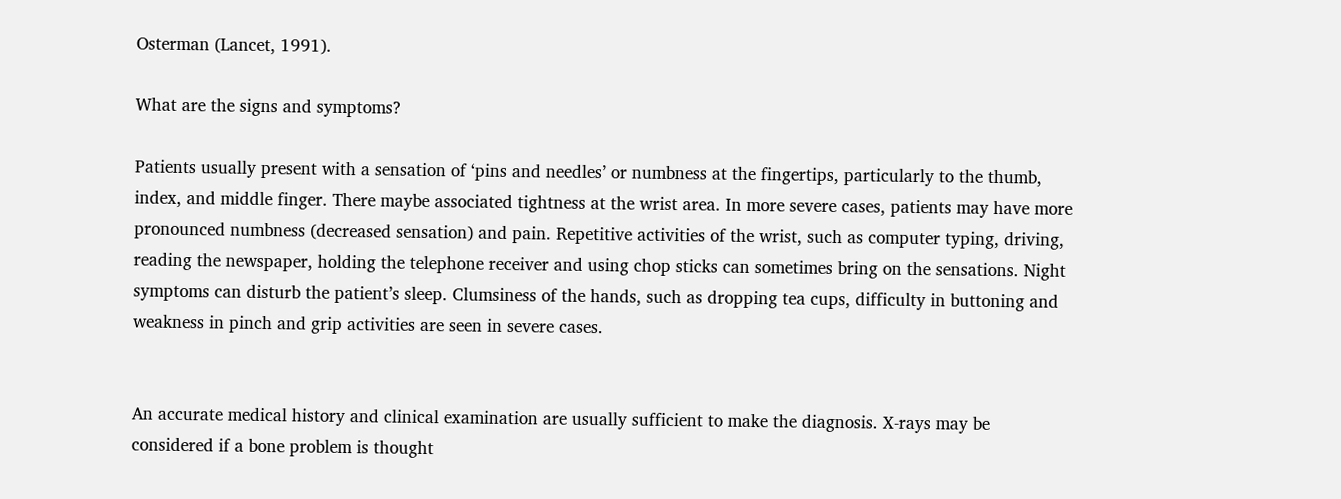Osterman (Lancet, 1991).

What are the signs and symptoms?

Patients usually present with a sensation of ‘pins and needles’ or numbness at the fingertips, particularly to the thumb, index, and middle finger. There maybe associated tightness at the wrist area. In more severe cases, patients may have more pronounced numbness (decreased sensation) and pain. Repetitive activities of the wrist, such as computer typing, driving, reading the newspaper, holding the telephone receiver and using chop sticks can sometimes bring on the sensations. Night symptoms can disturb the patient’s sleep. Clumsiness of the hands, such as dropping tea cups, difficulty in buttoning and weakness in pinch and grip activities are seen in severe cases.


An accurate medical history and clinical examination are usually sufficient to make the diagnosis. X-rays may be considered if a bone problem is thought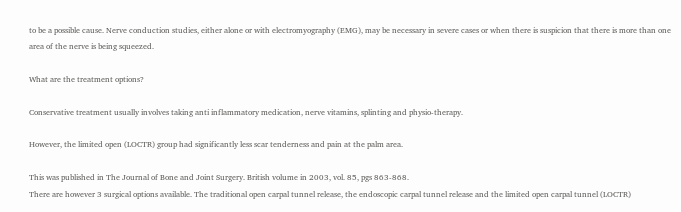to be a possible cause. Nerve conduction studies, either alone or with electromyography (EMG), may be necessary in severe cases or when there is suspicion that there is more than one area of the nerve is being squeezed.

What are the treatment options?

Conservative treatment usually involves taking anti inflammatory medication, nerve vitamins, splinting and physio-therapy.

However, the limited open (LOCTR) group had significantly less scar tenderness and pain at the palm area.

This was published in The Journal of Bone and Joint Surgery. British volume in 2003, vol. 85, pgs 863-868.
There are however 3 surgical options available. The traditional open carpal tunnel release, the endoscopic carpal tunnel release and the limited open carpal tunnel (LOCTR)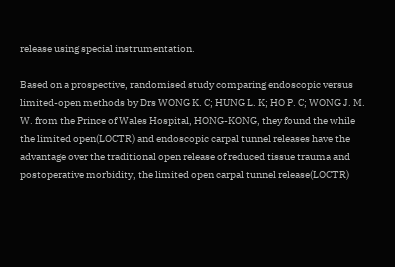release using special instrumentation.

Based on a prospective, randomised study comparing endoscopic versus limited-open methods by Drs WONG K. C; HUNG L. K; HO P. C; WONG J. M. W. from the Prince of Wales Hospital, HONG-KONG, they found the while the limited open(LOCTR) and endoscopic carpal tunnel releases have the advantage over the traditional open release of reduced tissue trauma and postoperative morbidity, the limited open carpal tunnel release(LOCTR)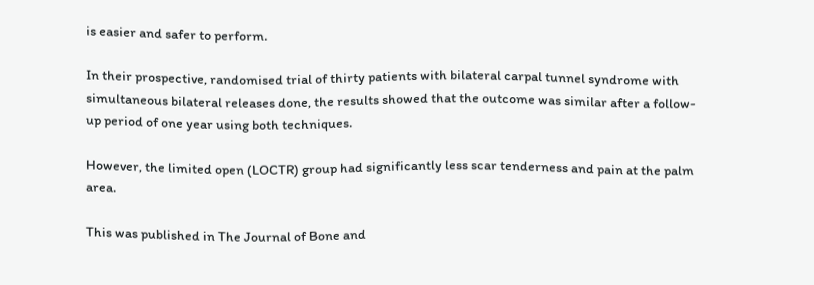is easier and safer to perform.

In their prospective, randomised trial of thirty patients with bilateral carpal tunnel syndrome with simultaneous bilateral releases done, the results showed that the outcome was similar after a follow-up period of one year using both techniques.

However, the limited open (LOCTR) group had significantly less scar tenderness and pain at the palm area.

This was published in The Journal of Bone and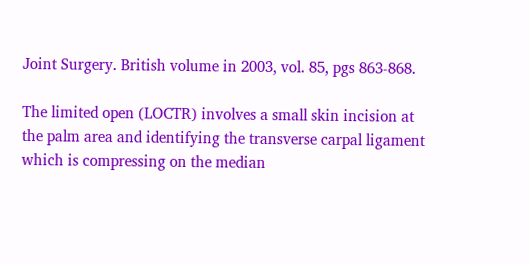Joint Surgery. British volume in 2003, vol. 85, pgs 863-868.

The limited open (LOCTR) involves a small skin incision at the palm area and identifying the transverse carpal ligament which is compressing on the median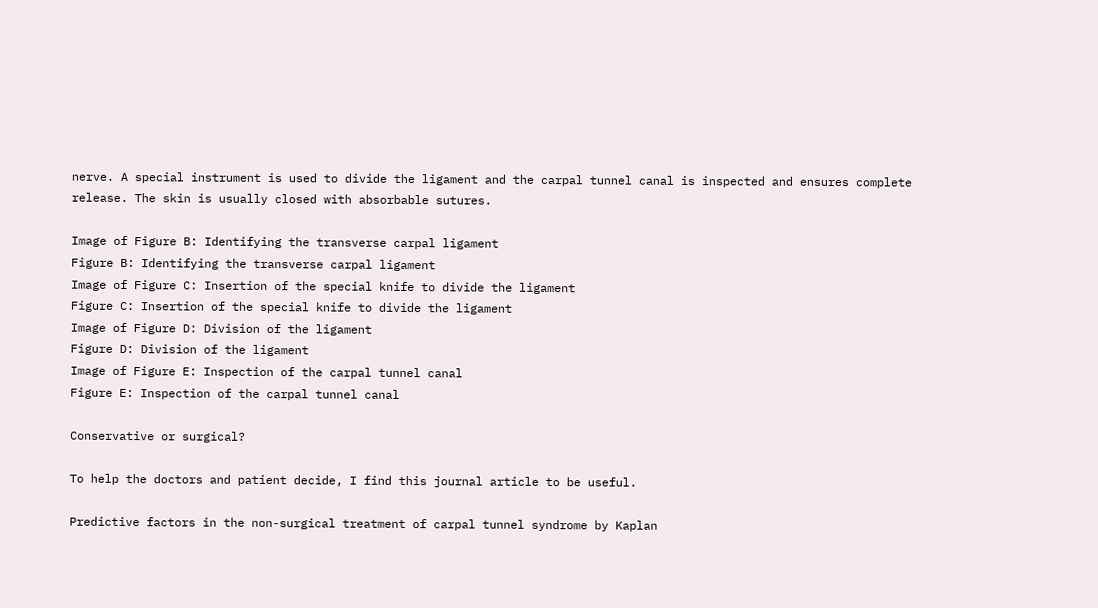nerve. A special instrument is used to divide the ligament and the carpal tunnel canal is inspected and ensures complete release. The skin is usually closed with absorbable sutures.

Image of Figure B: Identifying the transverse carpal ligament
Figure B: Identifying the transverse carpal ligament
Image of Figure C: Insertion of the special knife to divide the ligament
Figure C: Insertion of the special knife to divide the ligament
Image of Figure D: Division of the ligament
Figure D: Division of the ligament
Image of Figure E: Inspection of the carpal tunnel canal
Figure E: Inspection of the carpal tunnel canal

Conservative or surgical?

To help the doctors and patient decide, I find this journal article to be useful.

Predictive factors in the non-surgical treatment of carpal tunnel syndrome by Kaplan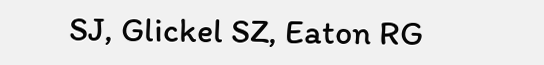SJ, Glickel SZ, Eaton RG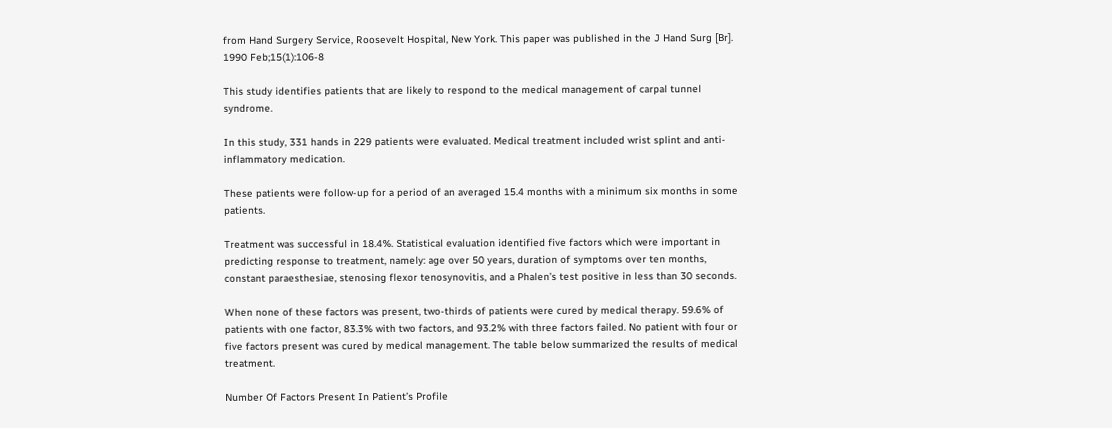from Hand Surgery Service, Roosevelt Hospital, New York. This paper was published in the J Hand Surg [Br]. 1990 Feb;15(1):106-8

This study identifies patients that are likely to respond to the medical management of carpal tunnel syndrome.

In this study, 331 hands in 229 patients were evaluated. Medical treatment included wrist splint and anti-inflammatory medication.

These patients were follow-up for a period of an averaged 15.4 months with a minimum six months in some patients.

Treatment was successful in 18.4%. Statistical evaluation identified five factors which were important in predicting response to treatment, namely: age over 50 years, duration of symptoms over ten months, constant paraesthesiae, stenosing flexor tenosynovitis, and a Phalen’s test positive in less than 30 seconds.

When none of these factors was present, two-thirds of patients were cured by medical therapy. 59.6% of patients with one factor, 83.3% with two factors, and 93.2% with three factors failed. No patient with four or five factors present was cured by medical management. The table below summarized the results of medical treatment.

Number Of Factors Present In Patient’s Profile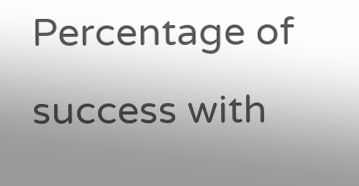Percentage of success with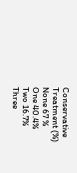Conservative Treatment (%)
None 67 %
One 40.4%
Two 16.7%
Three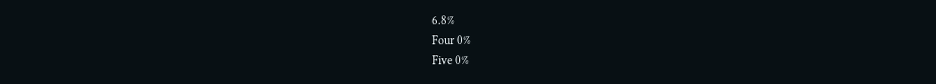6.8%
Four 0%
Five 0%